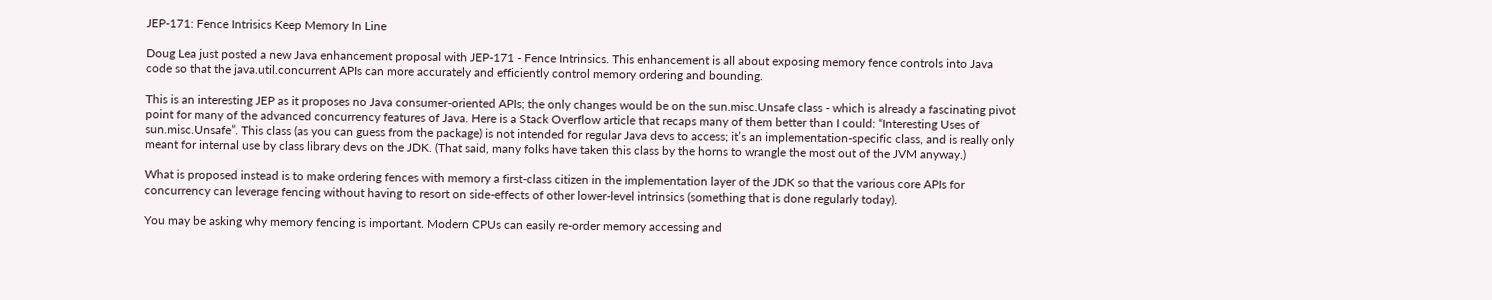JEP-171: Fence Intrisics Keep Memory In Line

Doug Lea just posted a new Java enhancement proposal with JEP-171 - Fence Intrinsics. This enhancement is all about exposing memory fence controls into Java code so that the java.util.concurrent APIs can more accurately and efficiently control memory ordering and bounding.

This is an interesting JEP as it proposes no Java consumer-oriented APIs; the only changes would be on the sun.misc.Unsafe class - which is already a fascinating pivot point for many of the advanced concurrency features of Java. Here is a Stack Overflow article that recaps many of them better than I could: “Interesting Uses of sun.misc.Unsafe”. This class (as you can guess from the package) is not intended for regular Java devs to access; it’s an implementation-specific class, and is really only meant for internal use by class library devs on the JDK. (That said, many folks have taken this class by the horns to wrangle the most out of the JVM anyway.)

What is proposed instead is to make ordering fences with memory a first-class citizen in the implementation layer of the JDK so that the various core APIs for concurrency can leverage fencing without having to resort on side-effects of other lower-level intrinsics (something that is done regularly today).

You may be asking why memory fencing is important. Modern CPUs can easily re-order memory accessing and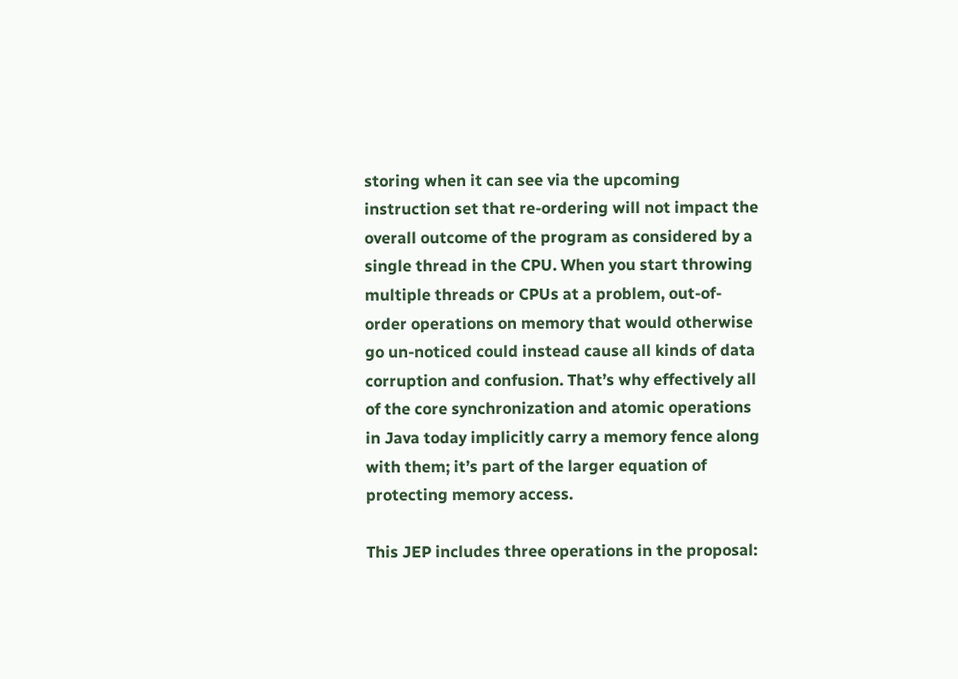storing when it can see via the upcoming instruction set that re-ordering will not impact the overall outcome of the program as considered by a single thread in the CPU. When you start throwing multiple threads or CPUs at a problem, out-of-order operations on memory that would otherwise go un-noticed could instead cause all kinds of data corruption and confusion. That’s why effectively all of the core synchronization and atomic operations in Java today implicitly carry a memory fence along with them; it’s part of the larger equation of protecting memory access.

This JEP includes three operations in the proposal: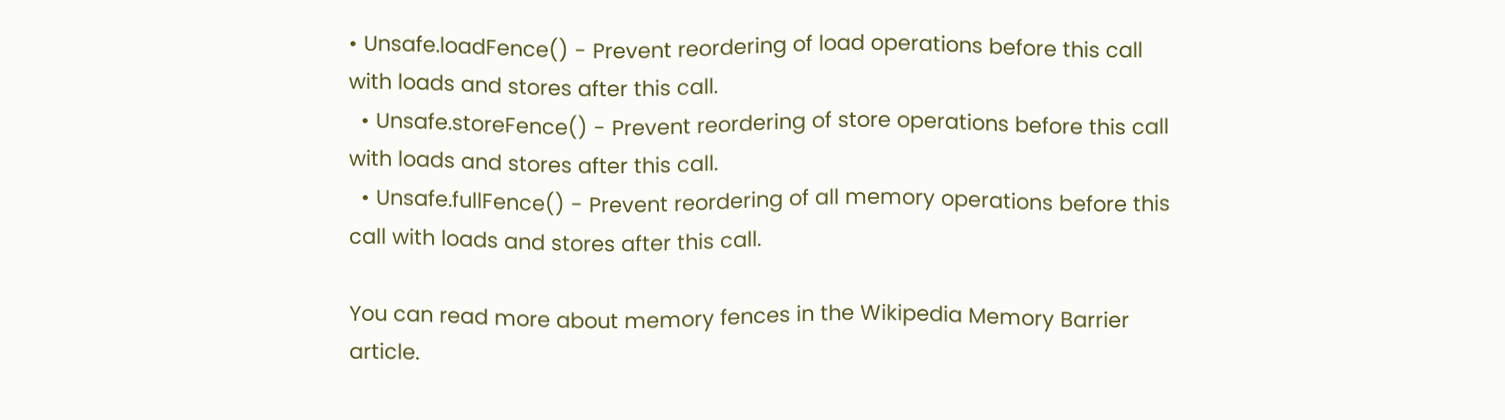• Unsafe.loadFence() - Prevent reordering of load operations before this call with loads and stores after this call.
  • Unsafe.storeFence() - Prevent reordering of store operations before this call with loads and stores after this call.
  • Unsafe.fullFence() - Prevent reordering of all memory operations before this call with loads and stores after this call.

You can read more about memory fences in the Wikipedia Memory Barrier article.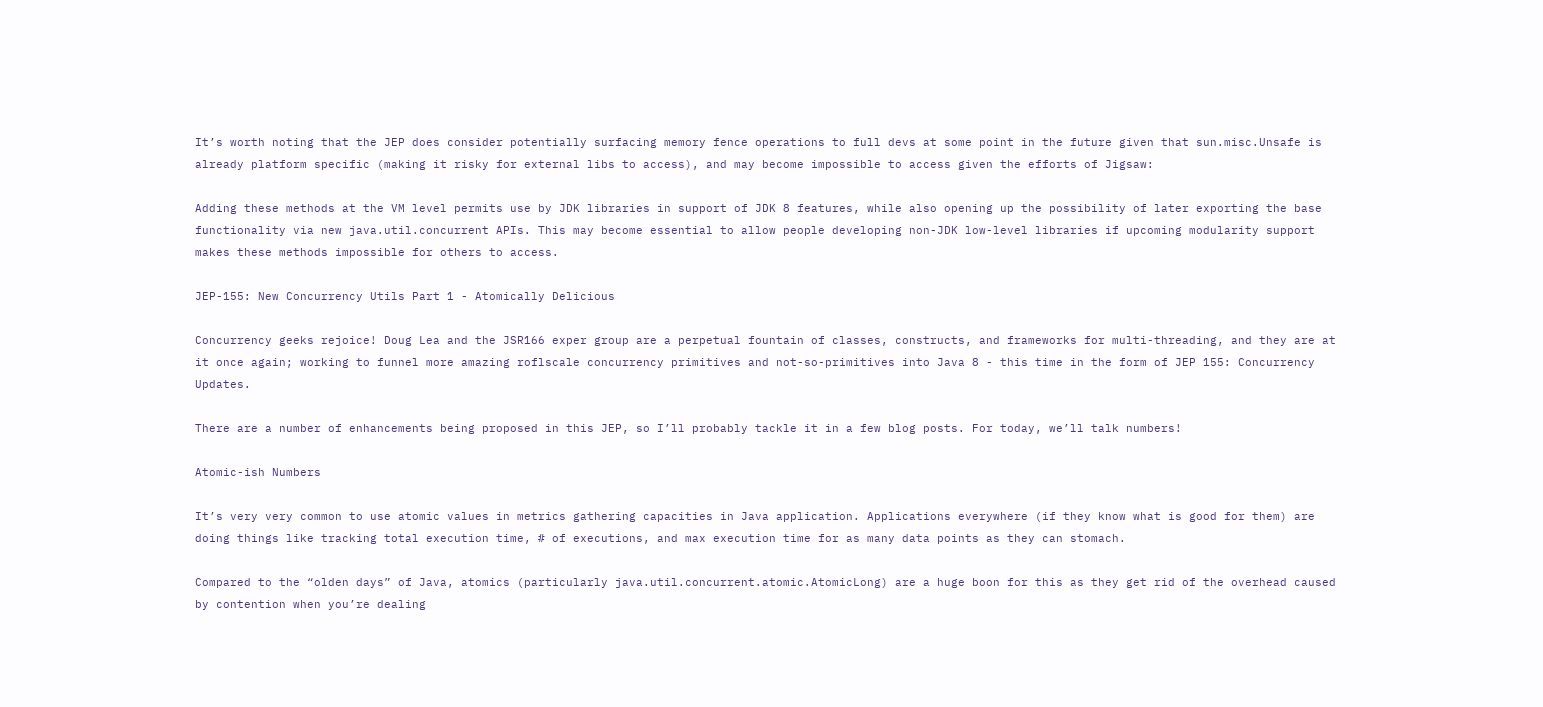It’s worth noting that the JEP does consider potentially surfacing memory fence operations to full devs at some point in the future given that sun.misc.Unsafe is already platform specific (making it risky for external libs to access), and may become impossible to access given the efforts of Jigsaw:

Adding these methods at the VM level permits use by JDK libraries in support of JDK 8 features, while also opening up the possibility of later exporting the base functionality via new java.util.concurrent APIs. This may become essential to allow people developing non-JDK low-level libraries if upcoming modularity support makes these methods impossible for others to access.

JEP-155: New Concurrency Utils Part 1 - Atomically Delicious

Concurrency geeks rejoice! Doug Lea and the JSR166 exper group are a perpetual fountain of classes, constructs, and frameworks for multi-threading, and they are at it once again; working to funnel more amazing roflscale concurrency primitives and not-so-primitives into Java 8 - this time in the form of JEP 155: Concurrency Updates.

There are a number of enhancements being proposed in this JEP, so I’ll probably tackle it in a few blog posts. For today, we’ll talk numbers!

Atomic-ish Numbers

It’s very very common to use atomic values in metrics gathering capacities in Java application. Applications everywhere (if they know what is good for them) are doing things like tracking total execution time, # of executions, and max execution time for as many data points as they can stomach.

Compared to the “olden days” of Java, atomics (particularly java.util.concurrent.atomic.AtomicLong) are a huge boon for this as they get rid of the overhead caused by contention when you’re dealing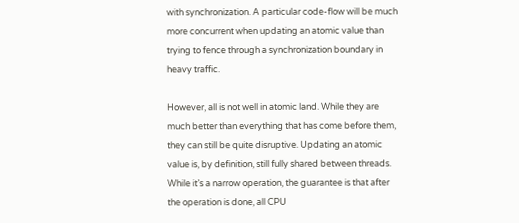with synchronization. A particular code-flow will be much more concurrent when updating an atomic value than trying to fence through a synchronization boundary in heavy traffic.

However, all is not well in atomic land. While they are much better than everything that has come before them, they can still be quite disruptive. Updating an atomic value is, by definition, still fully shared between threads. While it’s a narrow operation, the guarantee is that after the operation is done, all CPU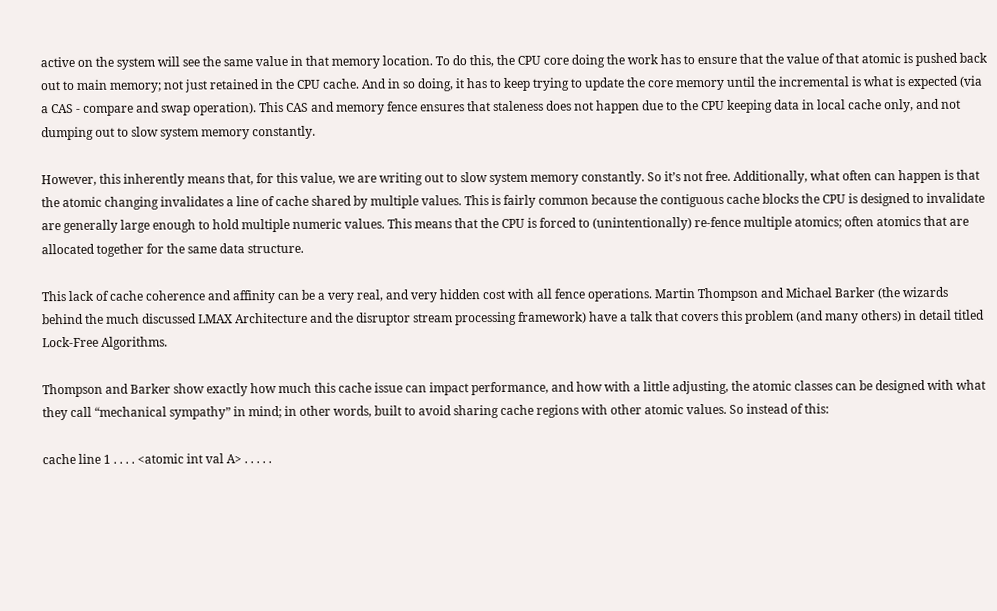active on the system will see the same value in that memory location. To do this, the CPU core doing the work has to ensure that the value of that atomic is pushed back out to main memory; not just retained in the CPU cache. And in so doing, it has to keep trying to update the core memory until the incremental is what is expected (via a CAS - compare and swap operation). This CAS and memory fence ensures that staleness does not happen due to the CPU keeping data in local cache only, and not dumping out to slow system memory constantly.

However, this inherently means that, for this value, we are writing out to slow system memory constantly. So it’s not free. Additionally, what often can happen is that the atomic changing invalidates a line of cache shared by multiple values. This is fairly common because the contiguous cache blocks the CPU is designed to invalidate are generally large enough to hold multiple numeric values. This means that the CPU is forced to (unintentionally) re-fence multiple atomics; often atomics that are allocated together for the same data structure.

This lack of cache coherence and affinity can be a very real, and very hidden cost with all fence operations. Martin Thompson and Michael Barker (the wizards behind the much discussed LMAX Architecture and the disruptor stream processing framework) have a talk that covers this problem (and many others) in detail titled Lock-Free Algorithms.

Thompson and Barker show exactly how much this cache issue can impact performance, and how with a little adjusting, the atomic classes can be designed with what they call “mechanical sympathy” in mind; in other words, built to avoid sharing cache regions with other atomic values. So instead of this:

cache line 1 . . . . <atomic int val A> . . . . .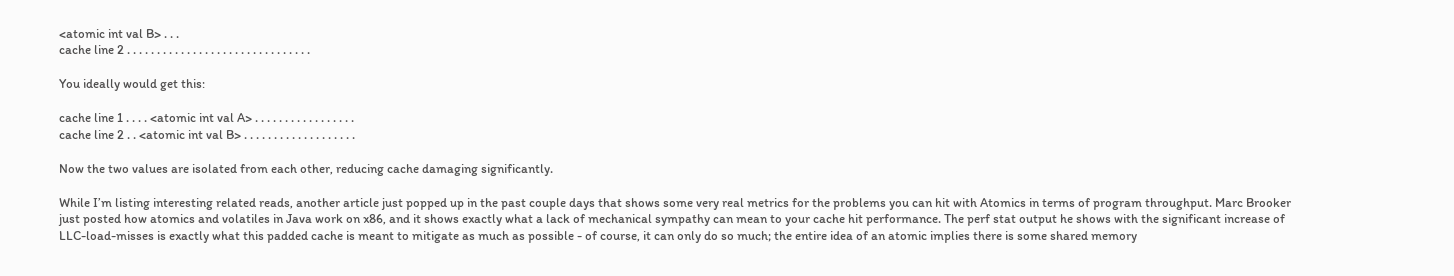<atomic int val B> . . .
cache line 2 . . . . . . . . . . . . . . . . . . . . . . . . . . . . . . .

You ideally would get this:

cache line 1 . . . . <atomic int val A> . . . . . . . . . . . . . . . . .
cache line 2 . . <atomic int val B> . . . . . . . . . . . . . . . . . . .

Now the two values are isolated from each other, reducing cache damaging significantly.

While I’m listing interesting related reads, another article just popped up in the past couple days that shows some very real metrics for the problems you can hit with Atomics in terms of program throughput. Marc Brooker just posted how atomics and volatiles in Java work on x86, and it shows exactly what a lack of mechanical sympathy can mean to your cache hit performance. The perf stat output he shows with the significant increase of LLC-load-misses is exactly what this padded cache is meant to mitigate as much as possible - of course, it can only do so much; the entire idea of an atomic implies there is some shared memory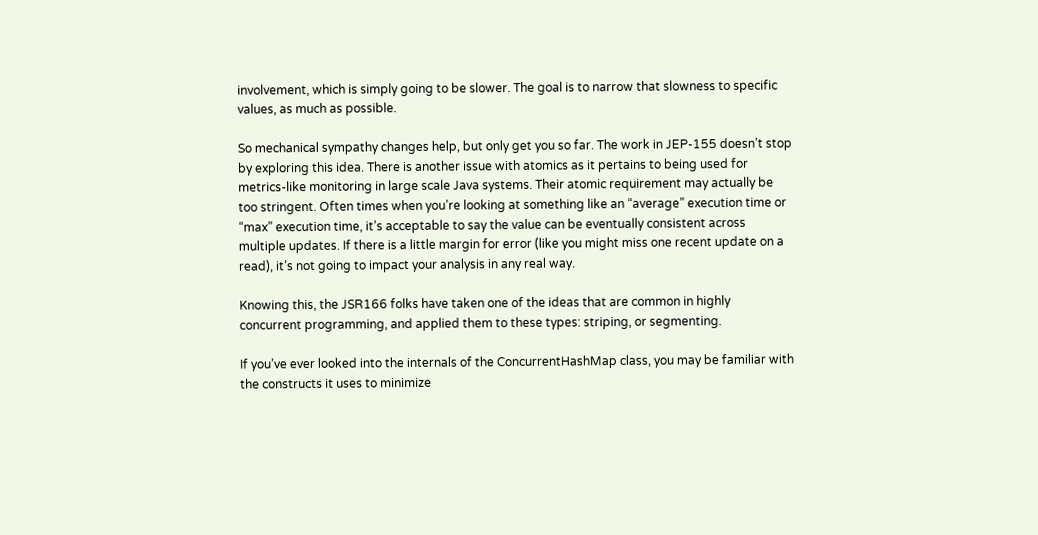involvement, which is simply going to be slower. The goal is to narrow that slowness to specific values, as much as possible.

So mechanical sympathy changes help, but only get you so far. The work in JEP-155 doesn’t stop by exploring this idea. There is another issue with atomics as it pertains to being used for metrics-like monitoring in large scale Java systems. Their atomic requirement may actually be too stringent. Often times when you’re looking at something like an “average” execution time or “max” execution time, it’s acceptable to say the value can be eventually consistent across multiple updates. If there is a little margin for error (like you might miss one recent update on a read), it’s not going to impact your analysis in any real way.

Knowing this, the JSR166 folks have taken one of the ideas that are common in highly concurrent programming, and applied them to these types: striping, or segmenting.

If you’ve ever looked into the internals of the ConcurrentHashMap class, you may be familiar with the constructs it uses to minimize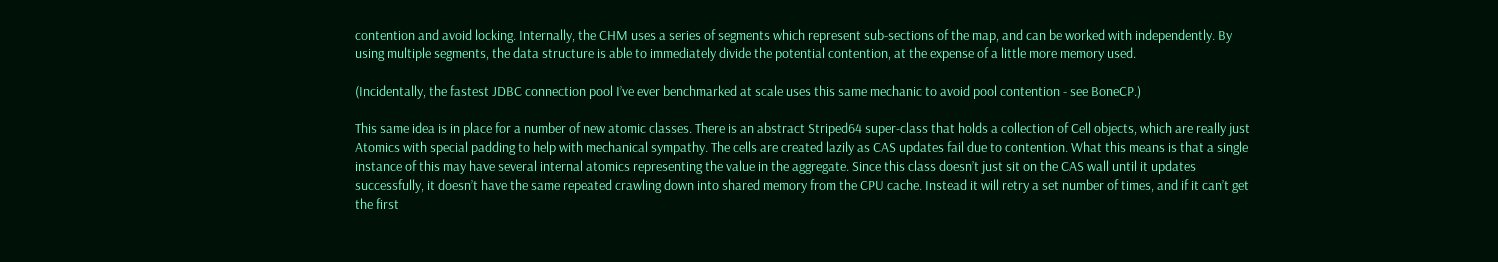contention and avoid locking. Internally, the CHM uses a series of segments which represent sub-sections of the map, and can be worked with independently. By using multiple segments, the data structure is able to immediately divide the potential contention, at the expense of a little more memory used.

(Incidentally, the fastest JDBC connection pool I’ve ever benchmarked at scale uses this same mechanic to avoid pool contention - see BoneCP.)

This same idea is in place for a number of new atomic classes. There is an abstract Striped64 super-class that holds a collection of Cell objects, which are really just Atomics with special padding to help with mechanical sympathy. The cells are created lazily as CAS updates fail due to contention. What this means is that a single instance of this may have several internal atomics representing the value in the aggregate. Since this class doesn’t just sit on the CAS wall until it updates successfully, it doesn’t have the same repeated crawling down into shared memory from the CPU cache. Instead it will retry a set number of times, and if it can’t get the first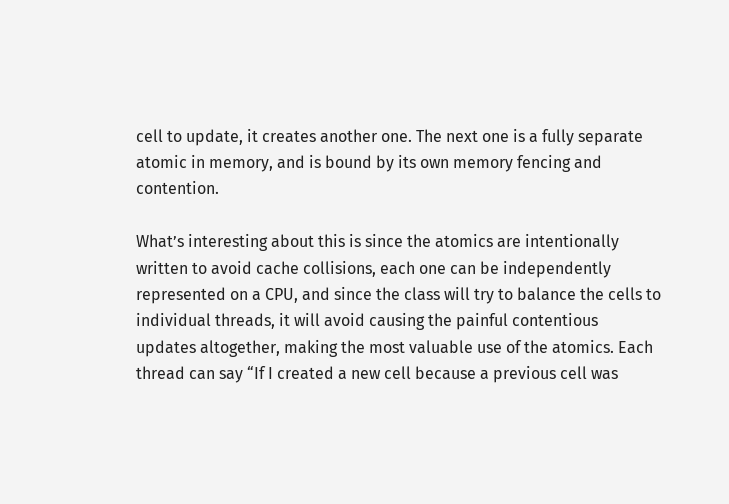cell to update, it creates another one. The next one is a fully separate atomic in memory, and is bound by its own memory fencing and contention.

What’s interesting about this is since the atomics are intentionally written to avoid cache collisions, each one can be independently represented on a CPU, and since the class will try to balance the cells to individual threads, it will avoid causing the painful contentious updates altogether, making the most valuable use of the atomics. Each thread can say “If I created a new cell because a previous cell was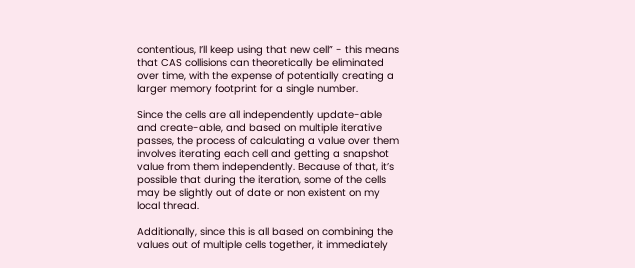contentious, I’ll keep using that new cell” - this means that CAS collisions can theoretically be eliminated over time, with the expense of potentially creating a larger memory footprint for a single number.

Since the cells are all independently update-able and create-able, and based on multiple iterative passes, the process of calculating a value over them involves iterating each cell and getting a snapshot value from them independently. Because of that, it’s possible that during the iteration, some of the cells may be slightly out of date or non existent on my local thread.

Additionally, since this is all based on combining the values out of multiple cells together, it immediately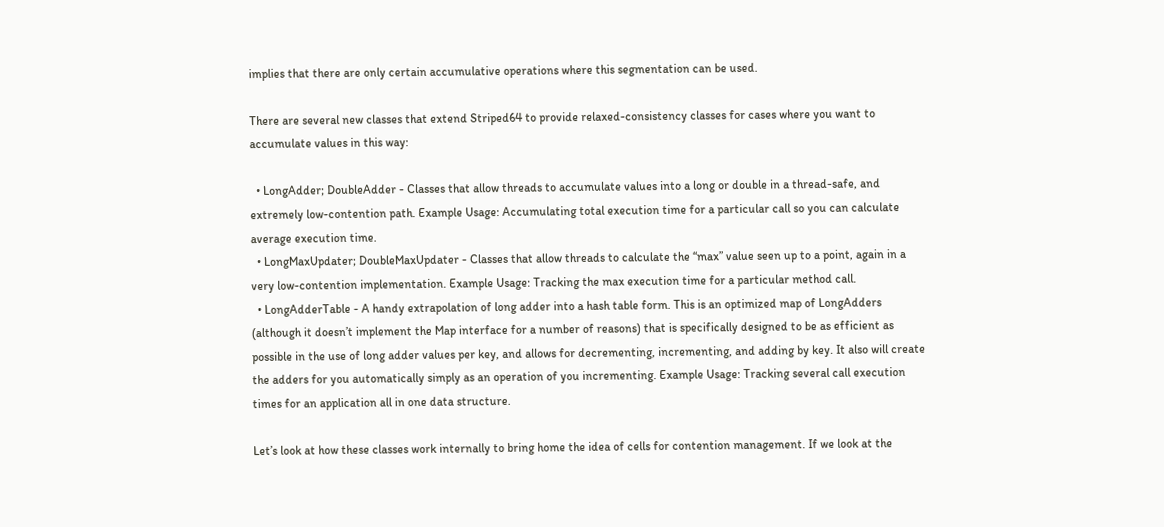implies that there are only certain accumulative operations where this segmentation can be used.

There are several new classes that extend Striped64 to provide relaxed-consistency classes for cases where you want to accumulate values in this way:

  • LongAdder; DoubleAdder - Classes that allow threads to accumulate values into a long or double in a thread-safe, and extremely low-contention path. Example Usage: Accumulating total execution time for a particular call so you can calculate average execution time.
  • LongMaxUpdater; DoubleMaxUpdater - Classes that allow threads to calculate the “max” value seen up to a point, again in a very low-contention implementation. Example Usage: Tracking the max execution time for a particular method call.
  • LongAdderTable - A handy extrapolation of long adder into a hash table form. This is an optimized map of LongAdders (although it doesn’t implement the Map interface for a number of reasons) that is specifically designed to be as efficient as possible in the use of long adder values per key, and allows for decrementing, incrementing, and adding by key. It also will create the adders for you automatically simply as an operation of you incrementing. Example Usage: Tracking several call execution times for an application all in one data structure.

Let’s look at how these classes work internally to bring home the idea of cells for contention management. If we look at the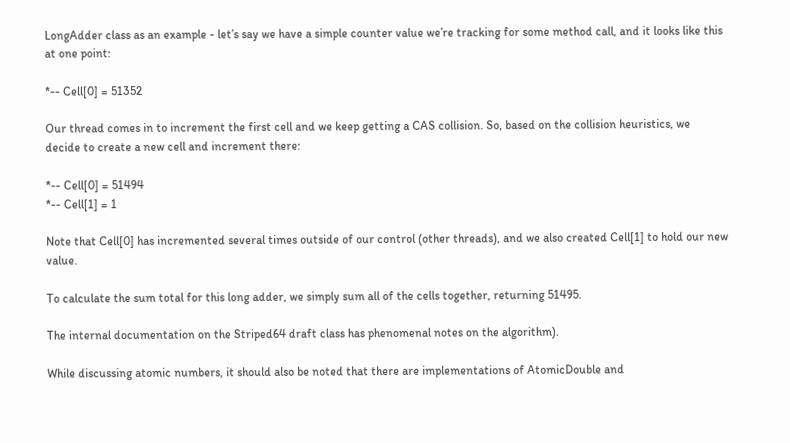LongAdder class as an example - let’s say we have a simple counter value we’re tracking for some method call, and it looks like this at one point:

*-- Cell[0] = 51352

Our thread comes in to increment the first cell and we keep getting a CAS collision. So, based on the collision heuristics, we decide to create a new cell and increment there:

*-- Cell[0] = 51494
*-- Cell[1] = 1

Note that Cell[0] has incremented several times outside of our control (other threads), and we also created Cell[1] to hold our new value.

To calculate the sum total for this long adder, we simply sum all of the cells together, returning 51495.

The internal documentation on the Striped64 draft class has phenomenal notes on the algorithm).

While discussing atomic numbers, it should also be noted that there are implementations of AtomicDouble and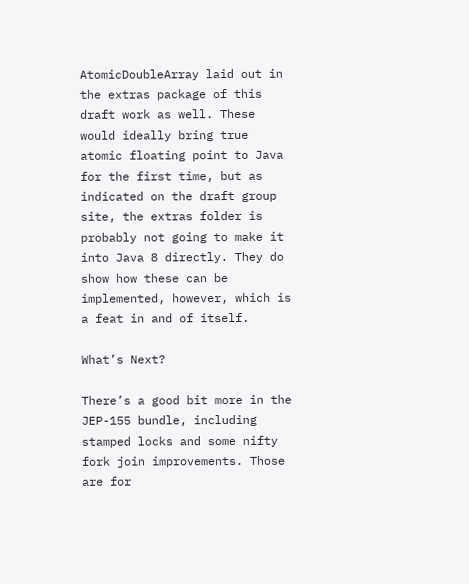AtomicDoubleArray laid out in the extras package of this draft work as well. These would ideally bring true atomic floating point to Java for the first time, but as indicated on the draft group site, the extras folder is probably not going to make it into Java 8 directly. They do show how these can be implemented, however, which is a feat in and of itself.

What’s Next?

There’s a good bit more in the JEP-155 bundle, including stamped locks and some nifty fork join improvements. Those are for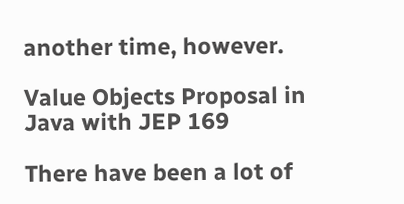another time, however.

Value Objects Proposal in Java with JEP 169

There have been a lot of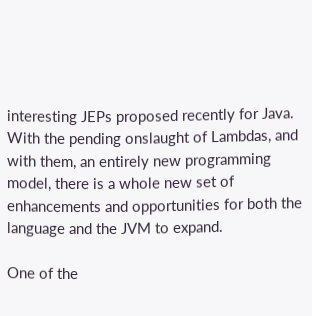interesting JEPs proposed recently for Java. With the pending onslaught of Lambdas, and with them, an entirely new programming model, there is a whole new set of enhancements and opportunities for both the language and the JVM to expand.

One of the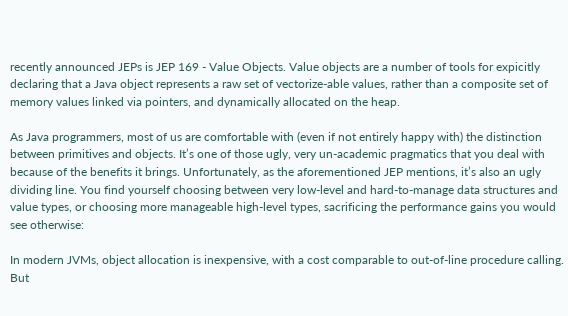recently announced JEPs is JEP 169 - Value Objects. Value objects are a number of tools for expicitly declaring that a Java object represents a raw set of vectorize-able values, rather than a composite set of memory values linked via pointers, and dynamically allocated on the heap.

As Java programmers, most of us are comfortable with (even if not entirely happy with) the distinction between primitives and objects. It’s one of those ugly, very un-academic pragmatics that you deal with because of the benefits it brings. Unfortunately, as the aforementioned JEP mentions, it’s also an ugly dividing line. You find yourself choosing between very low-level and hard-to-manage data structures and value types, or choosing more manageable high-level types, sacrificing the performance gains you would see otherwise:

In modern JVMs, object allocation is inexpensive, with a cost comparable to out-of-line procedure calling. But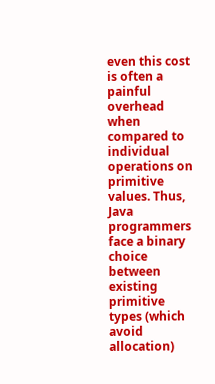even this cost is often a painful overhead when compared to individual operations on primitive values. Thus, Java programmers face a binary choice between existing primitive types (which avoid allocation)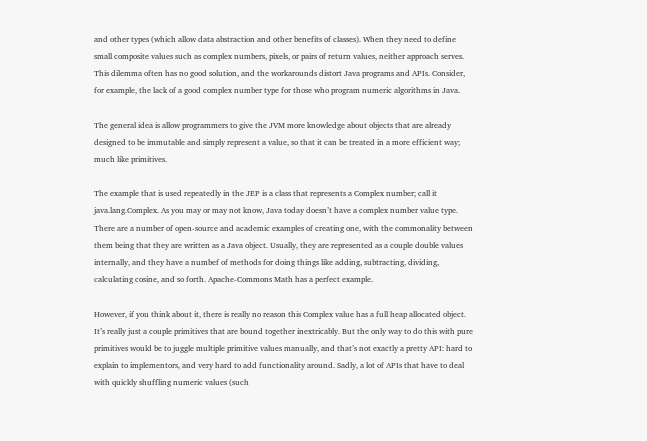and other types (which allow data abstraction and other benefits of classes). When they need to define small composite values such as complex numbers, pixels, or pairs of return values, neither approach serves. This dilemma often has no good solution, and the workarounds distort Java programs and APIs. Consider, for example, the lack of a good complex number type for those who program numeric algorithms in Java.

The general idea is allow programmers to give the JVM more knowledge about objects that are already designed to be immutable and simply represent a value, so that it can be treated in a more efficient way; much like primitives.

The example that is used repeatedly in the JEP is a class that represents a Complex number; call it java.lang.Complex. As you may or may not know, Java today doesn’t have a complex number value type. There are a number of open-source and academic examples of creating one, with the commonality between them being that they are written as a Java object. Usually, they are represented as a couple double values internally, and they have a numbef of methods for doing things like adding, subtracting, dividing, calculating cosine, and so forth. Apache-Commons Math has a perfect example.

However, if you think about it, there is really no reason this Complex value has a full heap allocated object. It’s really just a couple primitives that are bound together inextricably. But the only way to do this with pure primitives would be to juggle multiple primitive values manually, and that’s not exactly a pretty API: hard to explain to implementors, and very hard to add functionality around. Sadly, a lot of APIs that have to deal with quickly shuffling numeric values (such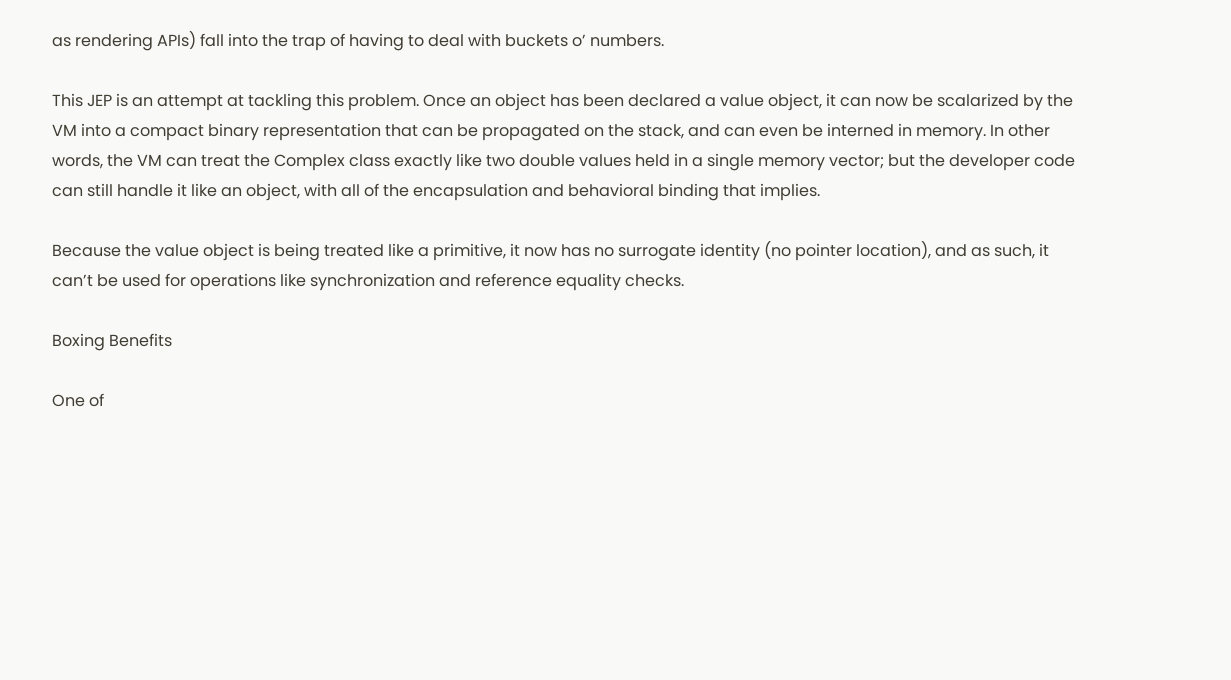as rendering APIs) fall into the trap of having to deal with buckets o’ numbers.

This JEP is an attempt at tackling this problem. Once an object has been declared a value object, it can now be scalarized by the VM into a compact binary representation that can be propagated on the stack, and can even be interned in memory. In other words, the VM can treat the Complex class exactly like two double values held in a single memory vector; but the developer code can still handle it like an object, with all of the encapsulation and behavioral binding that implies.

Because the value object is being treated like a primitive, it now has no surrogate identity (no pointer location), and as such, it can’t be used for operations like synchronization and reference equality checks.

Boxing Benefits

One of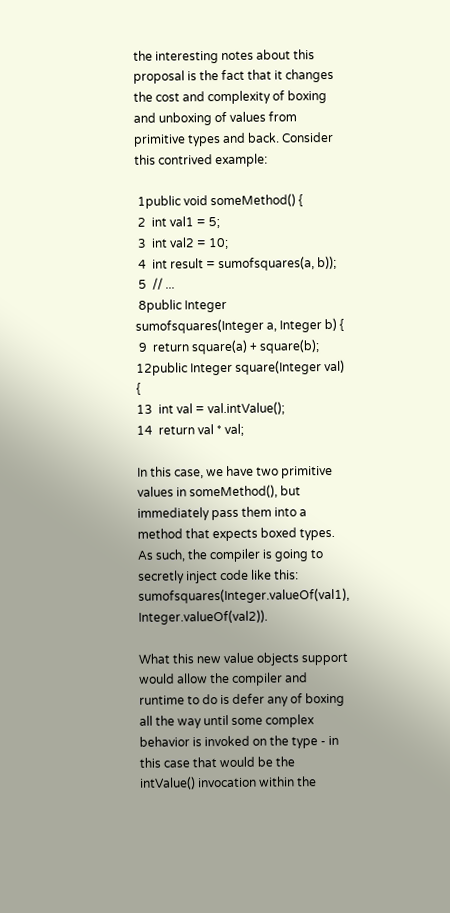the interesting notes about this proposal is the fact that it changes the cost and complexity of boxing and unboxing of values from primitive types and back. Consider this contrived example:

 1public void someMethod() {
 2  int val1 = 5;
 3  int val2 = 10;
 4  int result = sumofsquares(a, b));
 5  // ...
 8public Integer sumofsquares(Integer a, Integer b) {
 9  return square(a) + square(b);
12public Integer square(Integer val) {
13  int val = val.intValue();
14  return val * val;

In this case, we have two primitive values in someMethod(), but immediately pass them into a method that expects boxed types. As such, the compiler is going to secretly inject code like this: sumofsquares(Integer.valueOf(val1), Integer.valueOf(val2)).

What this new value objects support would allow the compiler and runtime to do is defer any of boxing all the way until some complex behavior is invoked on the type - in this case that would be the intValue() invocation within the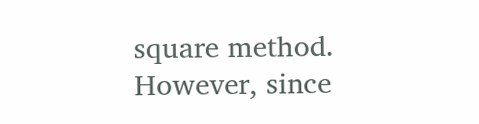square method. However, since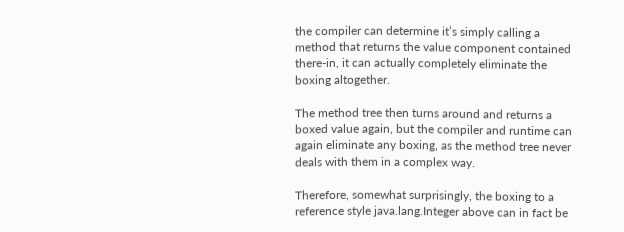the compiler can determine it’s simply calling a method that returns the value component contained there-in, it can actually completely eliminate the boxing altogether.

The method tree then turns around and returns a boxed value again, but the compiler and runtime can again eliminate any boxing, as the method tree never deals with them in a complex way.

Therefore, somewhat surprisingly, the boxing to a reference style java.lang.Integer above can in fact be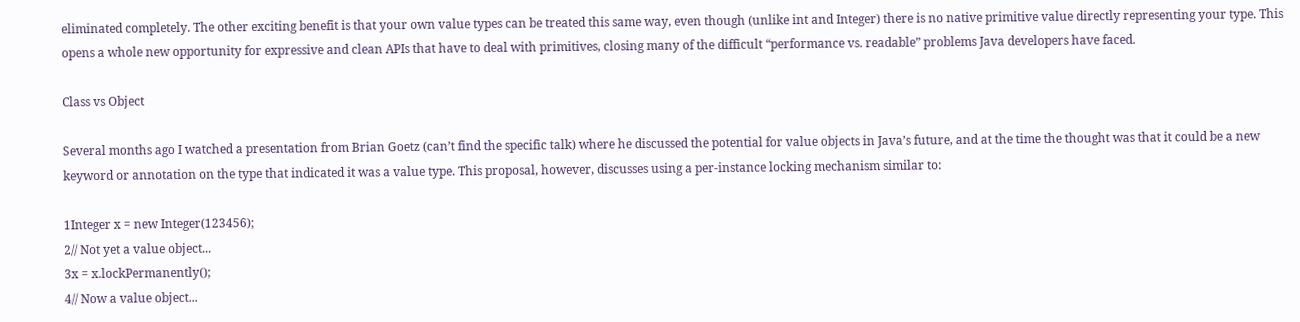eliminated completely. The other exciting benefit is that your own value types can be treated this same way, even though (unlike int and Integer) there is no native primitive value directly representing your type. This opens a whole new opportunity for expressive and clean APIs that have to deal with primitives, closing many of the difficult “performance vs. readable” problems Java developers have faced.

Class vs Object

Several months ago I watched a presentation from Brian Goetz (can’t find the specific talk) where he discussed the potential for value objects in Java’s future, and at the time the thought was that it could be a new keyword or annotation on the type that indicated it was a value type. This proposal, however, discusses using a per-instance locking mechanism similar to:

1Integer x = new Integer(123456);
2// Not yet a value object...
3x = x.lockPermanently();
4// Now a value object...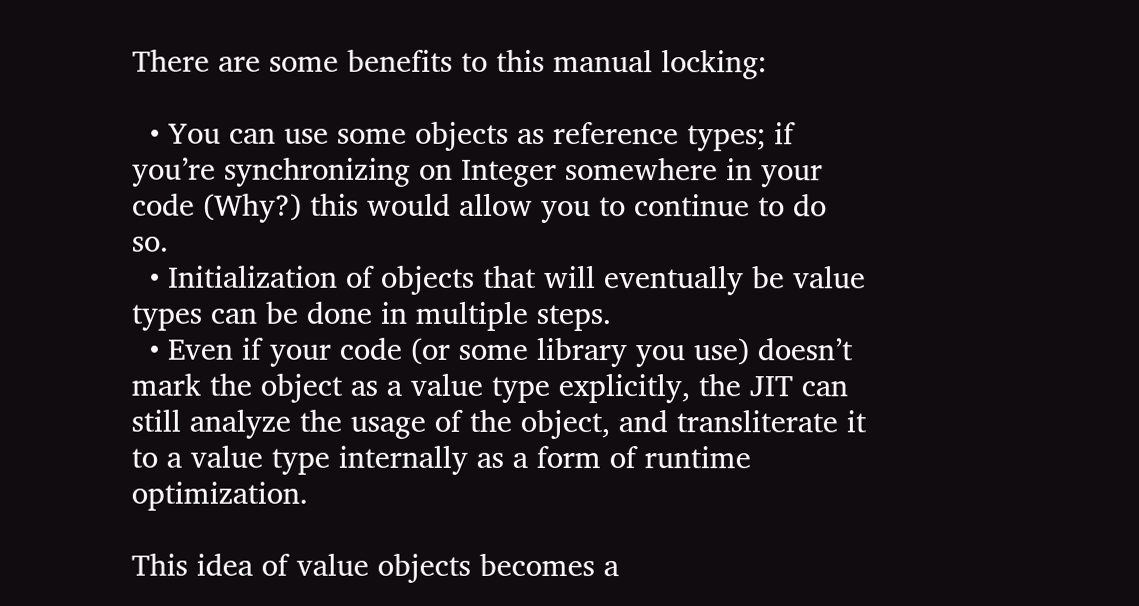There are some benefits to this manual locking:

  • You can use some objects as reference types; if you’re synchronizing on Integer somewhere in your code (Why?) this would allow you to continue to do so.
  • Initialization of objects that will eventually be value types can be done in multiple steps.
  • Even if your code (or some library you use) doesn’t mark the object as a value type explicitly, the JIT can still analyze the usage of the object, and transliterate it to a value type internally as a form of runtime optimization.

This idea of value objects becomes a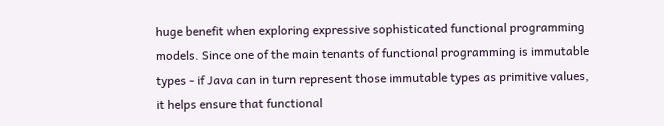huge benefit when exploring expressive sophisticated functional programming models. Since one of the main tenants of functional programming is immutable types - if Java can in turn represent those immutable types as primitive values, it helps ensure that functional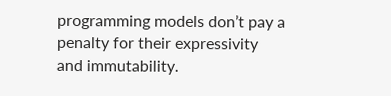programming models don’t pay a penalty for their expressivity and immutability.